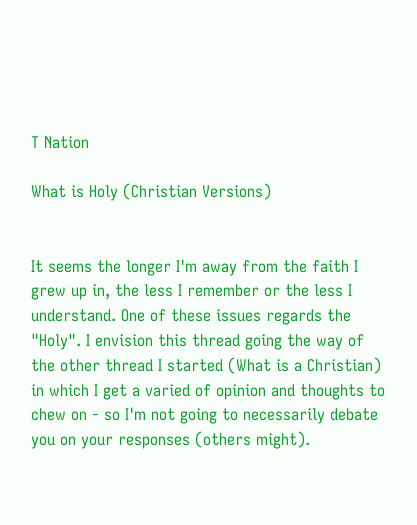T Nation

What is Holy (Christian Versions)


It seems the longer I'm away from the faith I grew up in, the less I remember or the less I understand. One of these issues regards the "Holy". I envision this thread going the way of the other thread I started (What is a Christian) in which I get a varied of opinion and thoughts to chew on - so I'm not going to necessarily debate you on your responses (others might).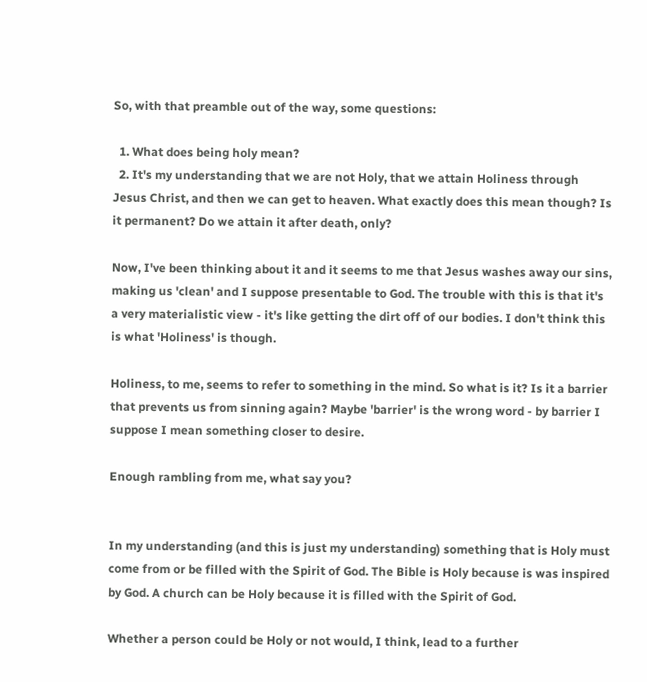So, with that preamble out of the way, some questions:

  1. What does being holy mean?
  2. It's my understanding that we are not Holy, that we attain Holiness through Jesus Christ, and then we can get to heaven. What exactly does this mean though? Is it permanent? Do we attain it after death, only?

Now, I've been thinking about it and it seems to me that Jesus washes away our sins, making us 'clean' and I suppose presentable to God. The trouble with this is that it's a very materialistic view - it's like getting the dirt off of our bodies. I don't think this is what 'Holiness' is though.

Holiness, to me, seems to refer to something in the mind. So what is it? Is it a barrier that prevents us from sinning again? Maybe 'barrier' is the wrong word - by barrier I suppose I mean something closer to desire.

Enough rambling from me, what say you?


In my understanding (and this is just my understanding) something that is Holy must come from or be filled with the Spirit of God. The Bible is Holy because is was inspired by God. A church can be Holy because it is filled with the Spirit of God.

Whether a person could be Holy or not would, I think, lead to a further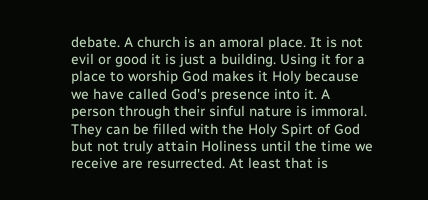debate. A church is an amoral place. It is not evil or good it is just a building. Using it for a place to worship God makes it Holy because we have called God's presence into it. A person through their sinful nature is immoral. They can be filled with the Holy Spirt of God but not truly attain Holiness until the time we receive are resurrected. At least that is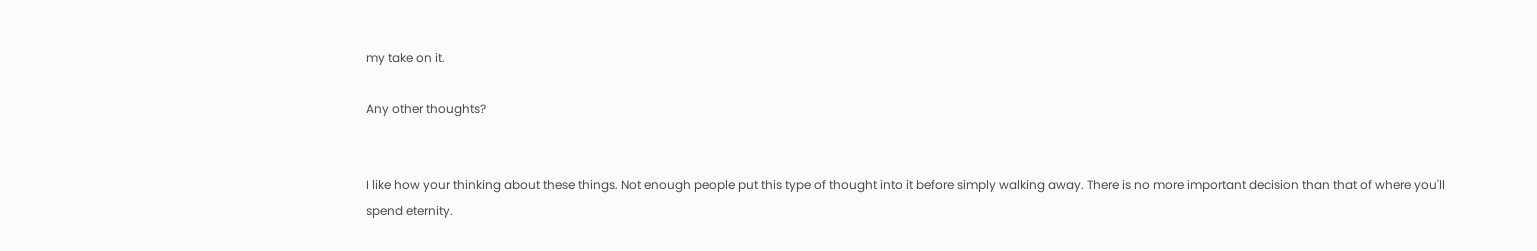my take on it.

Any other thoughts?


I like how your thinking about these things. Not enough people put this type of thought into it before simply walking away. There is no more important decision than that of where you'll spend eternity.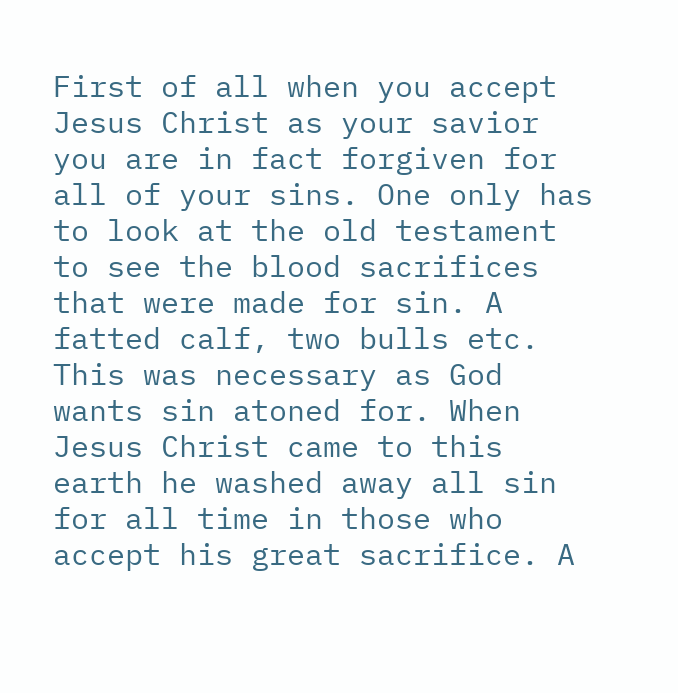First of all when you accept Jesus Christ as your savior you are in fact forgiven for all of your sins. One only has to look at the old testament to see the blood sacrifices that were made for sin. A fatted calf, two bulls etc. This was necessary as God wants sin atoned for. When Jesus Christ came to this earth he washed away all sin for all time in those who accept his great sacrifice. A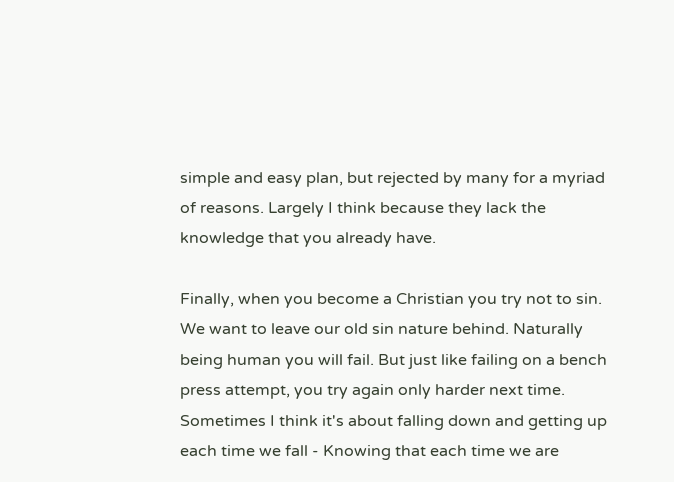simple and easy plan, but rejected by many for a myriad of reasons. Largely I think because they lack the knowledge that you already have.

Finally, when you become a Christian you try not to sin. We want to leave our old sin nature behind. Naturally being human you will fail. But just like failing on a bench press attempt, you try again only harder next time. Sometimes I think it's about falling down and getting up each time we fall - Knowing that each time we are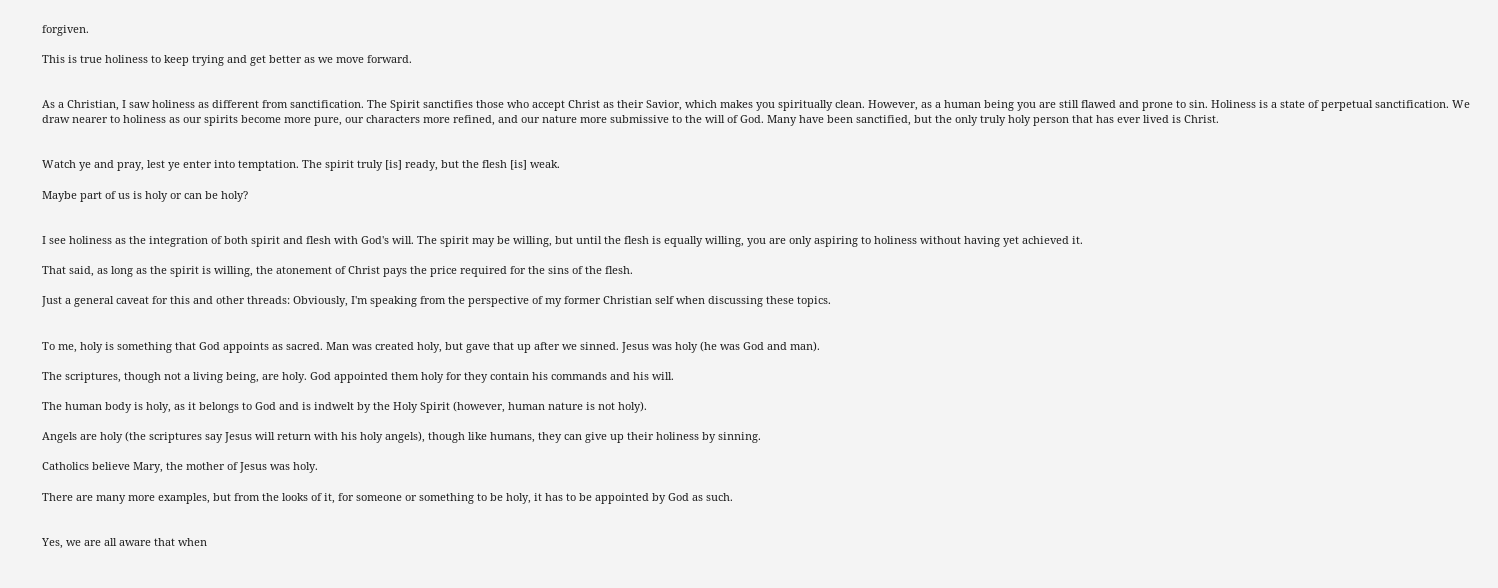forgiven.

This is true holiness to keep trying and get better as we move forward.


As a Christian, I saw holiness as different from sanctification. The Spirit sanctifies those who accept Christ as their Savior, which makes you spiritually clean. However, as a human being you are still flawed and prone to sin. Holiness is a state of perpetual sanctification. We draw nearer to holiness as our spirits become more pure, our characters more refined, and our nature more submissive to the will of God. Many have been sanctified, but the only truly holy person that has ever lived is Christ.


Watch ye and pray, lest ye enter into temptation. The spirit truly [is] ready, but the flesh [is] weak.

Maybe part of us is holy or can be holy?


I see holiness as the integration of both spirit and flesh with God's will. The spirit may be willing, but until the flesh is equally willing, you are only aspiring to holiness without having yet achieved it.

That said, as long as the spirit is willing, the atonement of Christ pays the price required for the sins of the flesh.

Just a general caveat for this and other threads: Obviously, I'm speaking from the perspective of my former Christian self when discussing these topics.


To me, holy is something that God appoints as sacred. Man was created holy, but gave that up after we sinned. Jesus was holy (he was God and man).

The scriptures, though not a living being, are holy. God appointed them holy for they contain his commands and his will.

The human body is holy, as it belongs to God and is indwelt by the Holy Spirit (however, human nature is not holy).

Angels are holy (the scriptures say Jesus will return with his holy angels), though like humans, they can give up their holiness by sinning.

Catholics believe Mary, the mother of Jesus was holy.

There are many more examples, but from the looks of it, for someone or something to be holy, it has to be appointed by God as such.


Yes, we are all aware that when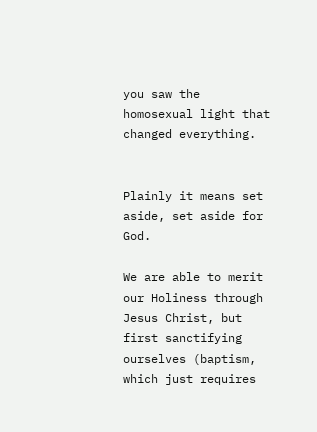you saw the homosexual light that changed everything.


Plainly it means set aside, set aside for God.

We are able to merit our Holiness through Jesus Christ, but first sanctifying ourselves (baptism, which just requires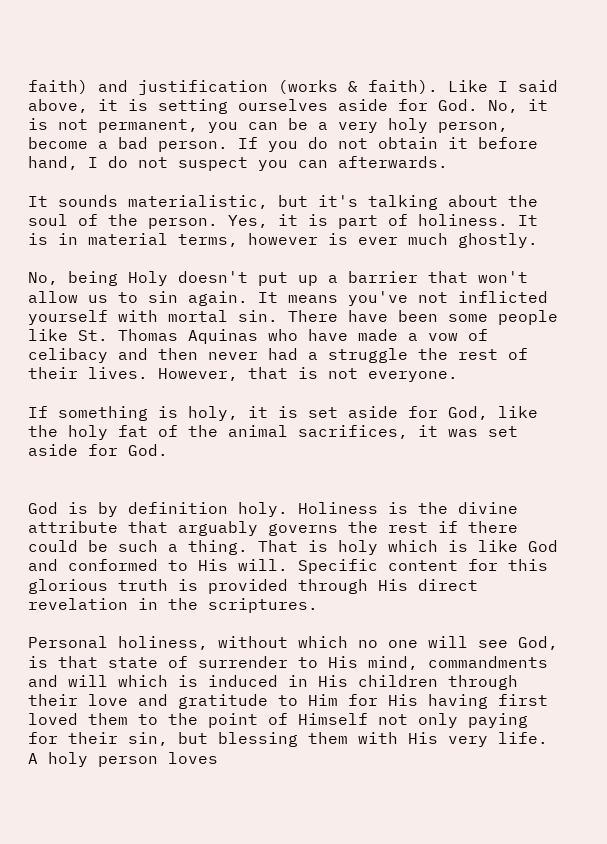faith) and justification (works & faith). Like I said above, it is setting ourselves aside for God. No, it is not permanent, you can be a very holy person, become a bad person. If you do not obtain it before hand, I do not suspect you can afterwards.

It sounds materialistic, but it's talking about the soul of the person. Yes, it is part of holiness. It is in material terms, however is ever much ghostly.

No, being Holy doesn't put up a barrier that won't allow us to sin again. It means you've not inflicted yourself with mortal sin. There have been some people like St. Thomas Aquinas who have made a vow of celibacy and then never had a struggle the rest of their lives. However, that is not everyone.

If something is holy, it is set aside for God, like the holy fat of the animal sacrifices, it was set aside for God.


God is by definition holy. Holiness is the divine attribute that arguably governs the rest if there could be such a thing. That is holy which is like God and conformed to His will. Specific content for this glorious truth is provided through His direct revelation in the scriptures.

Personal holiness, without which no one will see God, is that state of surrender to His mind, commandments and will which is induced in His children through their love and gratitude to Him for His having first loved them to the point of Himself not only paying for their sin, but blessing them with His very life. A holy person loves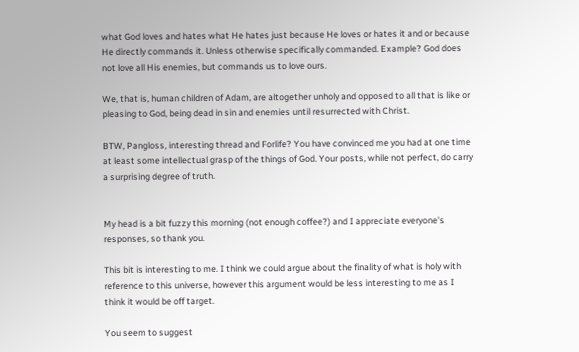what God loves and hates what He hates just because He loves or hates it and or because He directly commands it. Unless otherwise specifically commanded. Example? God does not love all His enemies, but commands us to love ours.

We, that is, human children of Adam, are altogether unholy and opposed to all that is like or pleasing to God, being dead in sin and enemies until resurrected with Christ.

BTW, Pangloss, interesting thread and Forlife? You have convinced me you had at one time at least some intellectual grasp of the things of God. Your posts, while not perfect, do carry a surprising degree of truth.


My head is a bit fuzzy this morning (not enough coffee?) and I appreciate everyone's responses, so thank you.

This bit is interesting to me. I think we could argue about the finality of what is holy with reference to this universe, however this argument would be less interesting to me as I think it would be off target.

You seem to suggest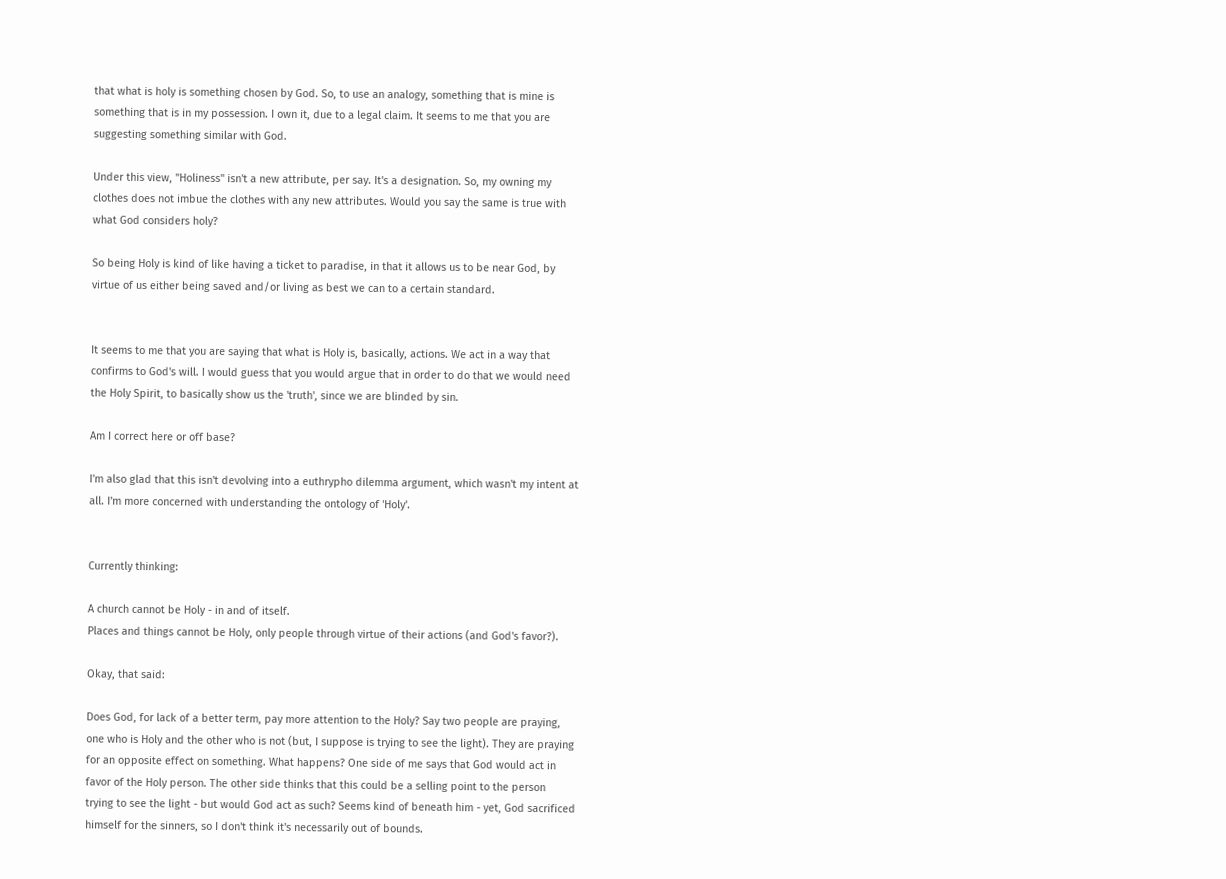that what is holy is something chosen by God. So, to use an analogy, something that is mine is something that is in my possession. I own it, due to a legal claim. It seems to me that you are suggesting something similar with God.

Under this view, "Holiness" isn't a new attribute, per say. It's a designation. So, my owning my clothes does not imbue the clothes with any new attributes. Would you say the same is true with what God considers holy?

So being Holy is kind of like having a ticket to paradise, in that it allows us to be near God, by virtue of us either being saved and/or living as best we can to a certain standard.


It seems to me that you are saying that what is Holy is, basically, actions. We act in a way that confirms to God's will. I would guess that you would argue that in order to do that we would need the Holy Spirit, to basically show us the 'truth', since we are blinded by sin.

Am I correct here or off base?

I'm also glad that this isn't devolving into a euthrypho dilemma argument, which wasn't my intent at all. I'm more concerned with understanding the ontology of 'Holy'.


Currently thinking:

A church cannot be Holy - in and of itself.
Places and things cannot be Holy, only people through virtue of their actions (and God's favor?).

Okay, that said:

Does God, for lack of a better term, pay more attention to the Holy? Say two people are praying, one who is Holy and the other who is not (but, I suppose is trying to see the light). They are praying for an opposite effect on something. What happens? One side of me says that God would act in favor of the Holy person. The other side thinks that this could be a selling point to the person trying to see the light - but would God act as such? Seems kind of beneath him - yet, God sacrificed himself for the sinners, so I don't think it's necessarily out of bounds.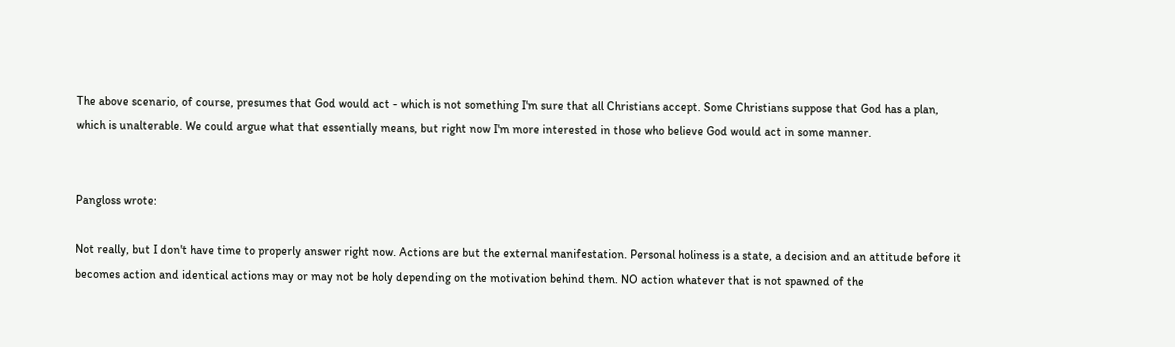The above scenario, of course, presumes that God would act - which is not something I'm sure that all Christians accept. Some Christians suppose that God has a plan, which is unalterable. We could argue what that essentially means, but right now I'm more interested in those who believe God would act in some manner.


Pangloss wrote:

Not really, but I don't have time to properly answer right now. Actions are but the external manifestation. Personal holiness is a state, a decision and an attitude before it becomes action and identical actions may or may not be holy depending on the motivation behind them. NO action whatever that is not spawned of the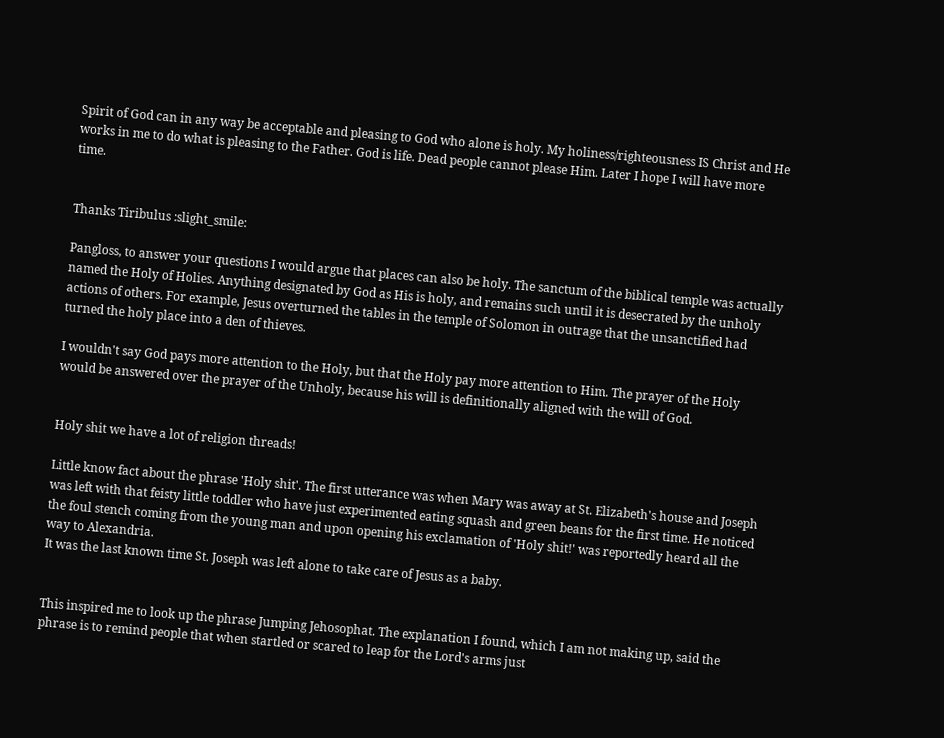Spirit of God can in any way be acceptable and pleasing to God who alone is holy. My holiness/righteousness IS Christ and He works in me to do what is pleasing to the Father. God is life. Dead people cannot please Him. Later I hope I will have more time.


Thanks Tiribulus :slight_smile:

Pangloss, to answer your questions I would argue that places can also be holy. The sanctum of the biblical temple was actually named the Holy of Holies. Anything designated by God as His is holy, and remains such until it is desecrated by the unholy actions of others. For example, Jesus overturned the tables in the temple of Solomon in outrage that the unsanctified had turned the holy place into a den of thieves.

I wouldn't say God pays more attention to the Holy, but that the Holy pay more attention to Him. The prayer of the Holy would be answered over the prayer of the Unholy, because his will is definitionally aligned with the will of God.


Holy shit we have a lot of religion threads!

Little know fact about the phrase 'Holy shit'. The first utterance was when Mary was away at St. Elizabeth's house and Joseph was left with that feisty little toddler who have just experimented eating squash and green beans for the first time. He noticed the foul stench coming from the young man and upon opening his exclamation of 'Holy shit!' was reportedly heard all the way to Alexandria.
It was the last known time St. Joseph was left alone to take care of Jesus as a baby.


This inspired me to look up the phrase Jumping Jehosophat. The explanation I found, which I am not making up, said the phrase is to remind people that when startled or scared to leap for the Lord's arms just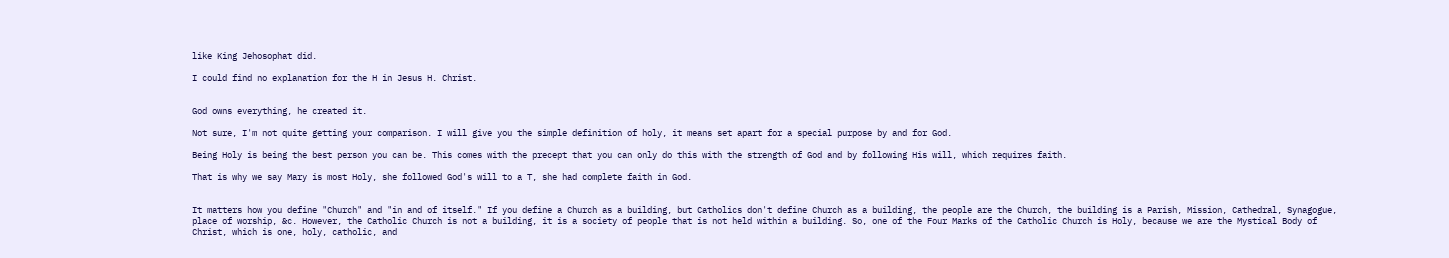like King Jehosophat did.

I could find no explanation for the H in Jesus H. Christ.


God owns everything, he created it.

Not sure, I'm not quite getting your comparison. I will give you the simple definition of holy, it means set apart for a special purpose by and for God.

Being Holy is being the best person you can be. This comes with the precept that you can only do this with the strength of God and by following His will, which requires faith.

That is why we say Mary is most Holy, she followed God's will to a T, she had complete faith in God.


It matters how you define "Church" and "in and of itself." If you define a Church as a building, but Catholics don't define Church as a building, the people are the Church, the building is a Parish, Mission, Cathedral, Synagogue, place of worship, &c. However, the Catholic Church is not a building, it is a society of people that is not held within a building. So, one of the Four Marks of the Catholic Church is Holy, because we are the Mystical Body of Christ, which is one, holy, catholic, and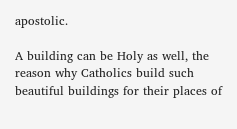apostolic.

A building can be Holy as well, the reason why Catholics build such beautiful buildings for their places of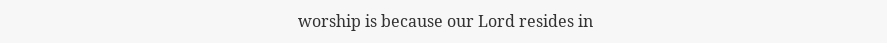worship is because our Lord resides in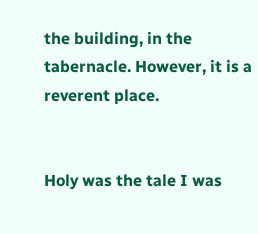the building, in the tabernacle. However, it is a reverent place.


Holy was the tale I was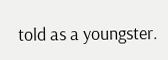told as a youngster.